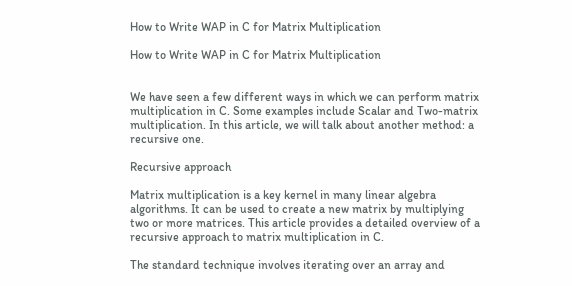How to Write WAP in C for Matrix Multiplication

How to Write WAP in C for Matrix Multiplication


We have seen a few different ways in which we can perform matrix multiplication in C. Some examples include Scalar and Two-matrix multiplication. In this article, we will talk about another method: a recursive one.

Recursive approach

Matrix multiplication is a key kernel in many linear algebra algorithms. It can be used to create a new matrix by multiplying two or more matrices. This article provides a detailed overview of a recursive approach to matrix multiplication in C.

The standard technique involves iterating over an array and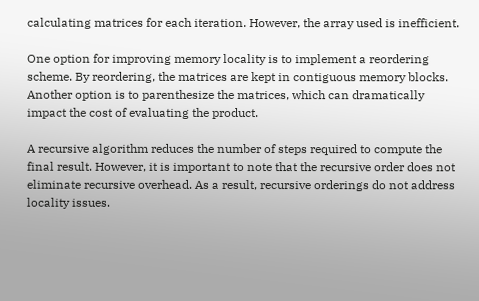calculating matrices for each iteration. However, the array used is inefficient.

One option for improving memory locality is to implement a reordering scheme. By reordering, the matrices are kept in contiguous memory blocks. Another option is to parenthesize the matrices, which can dramatically impact the cost of evaluating the product.

A recursive algorithm reduces the number of steps required to compute the final result. However, it is important to note that the recursive order does not eliminate recursive overhead. As a result, recursive orderings do not address locality issues.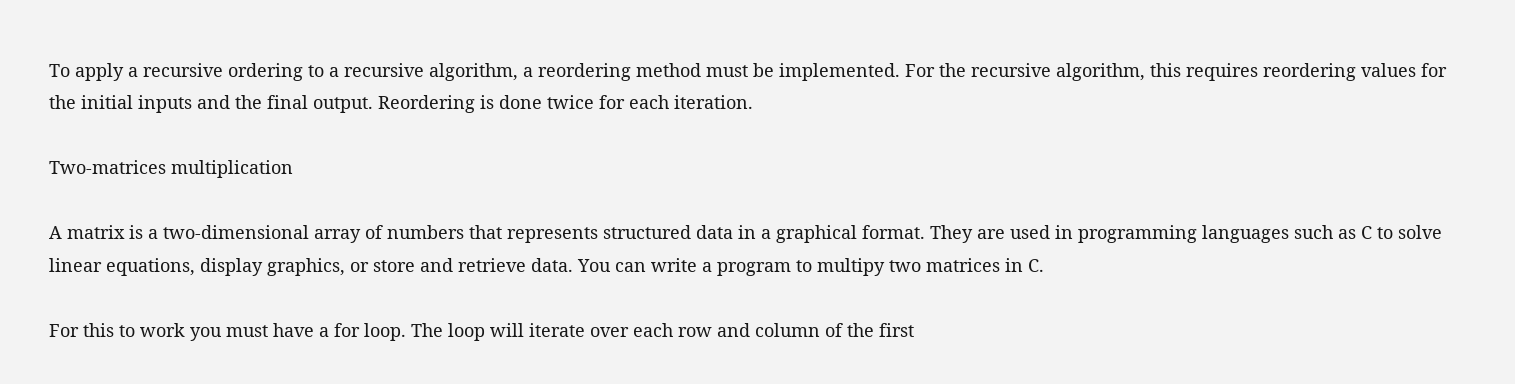To apply a recursive ordering to a recursive algorithm, a reordering method must be implemented. For the recursive algorithm, this requires reordering values for the initial inputs and the final output. Reordering is done twice for each iteration.

Two-matrices multiplication

A matrix is a two-dimensional array of numbers that represents structured data in a graphical format. They are used in programming languages such as C to solve linear equations, display graphics, or store and retrieve data. You can write a program to multipy two matrices in C.

For this to work you must have a for loop. The loop will iterate over each row and column of the first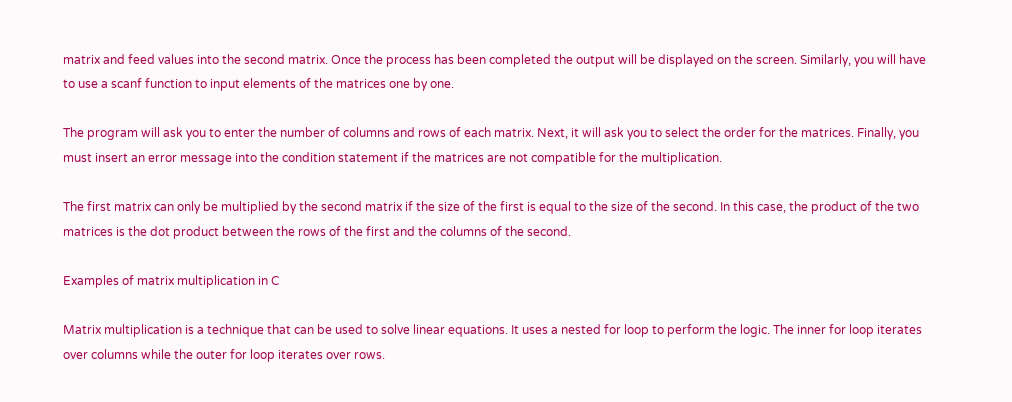matrix and feed values into the second matrix. Once the process has been completed the output will be displayed on the screen. Similarly, you will have to use a scanf function to input elements of the matrices one by one.

The program will ask you to enter the number of columns and rows of each matrix. Next, it will ask you to select the order for the matrices. Finally, you must insert an error message into the condition statement if the matrices are not compatible for the multiplication.

The first matrix can only be multiplied by the second matrix if the size of the first is equal to the size of the second. In this case, the product of the two matrices is the dot product between the rows of the first and the columns of the second.

Examples of matrix multiplication in C

Matrix multiplication is a technique that can be used to solve linear equations. It uses a nested for loop to perform the logic. The inner for loop iterates over columns while the outer for loop iterates over rows.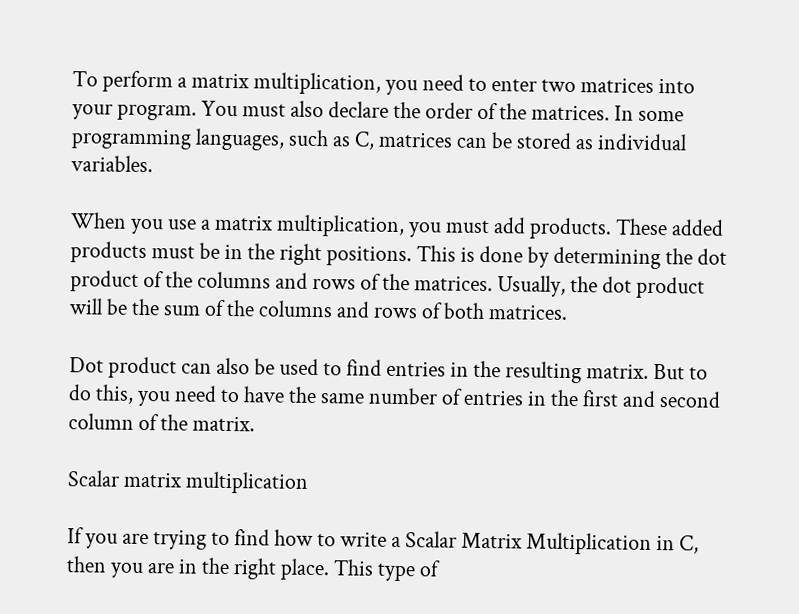To perform a matrix multiplication, you need to enter two matrices into your program. You must also declare the order of the matrices. In some programming languages, such as C, matrices can be stored as individual variables.

When you use a matrix multiplication, you must add products. These added products must be in the right positions. This is done by determining the dot product of the columns and rows of the matrices. Usually, the dot product will be the sum of the columns and rows of both matrices.

Dot product can also be used to find entries in the resulting matrix. But to do this, you need to have the same number of entries in the first and second column of the matrix.

Scalar matrix multiplication

If you are trying to find how to write a Scalar Matrix Multiplication in C, then you are in the right place. This type of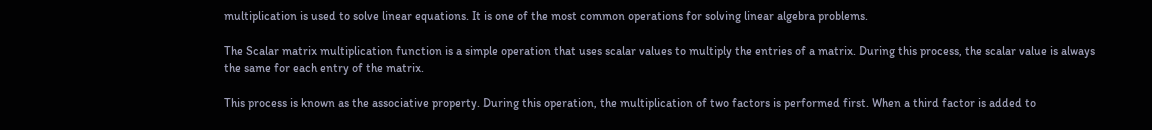multiplication is used to solve linear equations. It is one of the most common operations for solving linear algebra problems.

The Scalar matrix multiplication function is a simple operation that uses scalar values to multiply the entries of a matrix. During this process, the scalar value is always the same for each entry of the matrix.

This process is known as the associative property. During this operation, the multiplication of two factors is performed first. When a third factor is added to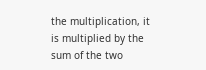the multiplication, it is multiplied by the sum of the two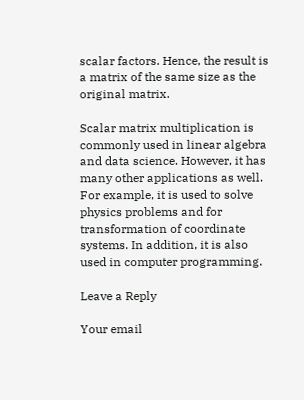scalar factors. Hence, the result is a matrix of the same size as the original matrix.

Scalar matrix multiplication is commonly used in linear algebra and data science. However, it has many other applications as well. For example, it is used to solve physics problems and for transformation of coordinate systems. In addition, it is also used in computer programming.

Leave a Reply

Your email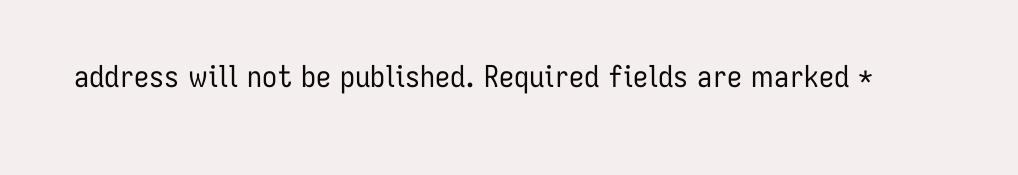address will not be published. Required fields are marked *